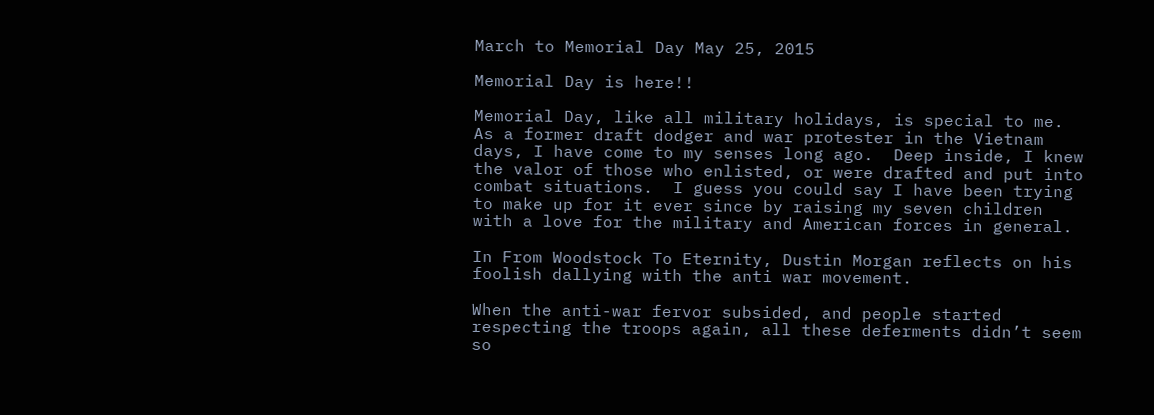March to Memorial Day May 25, 2015

Memorial Day is here!!

Memorial Day, like all military holidays, is special to me.  As a former draft dodger and war protester in the Vietnam days, I have come to my senses long ago.  Deep inside, I knew the valor of those who enlisted, or were drafted and put into combat situations.  I guess you could say I have been trying to make up for it ever since by raising my seven children with a love for the military and American forces in general.

In From Woodstock To Eternity, Dustin Morgan reflects on his foolish dallying with the anti war movement.

When the anti-war fervor subsided, and people started respecting the troops again, all these deferments didn’t seem so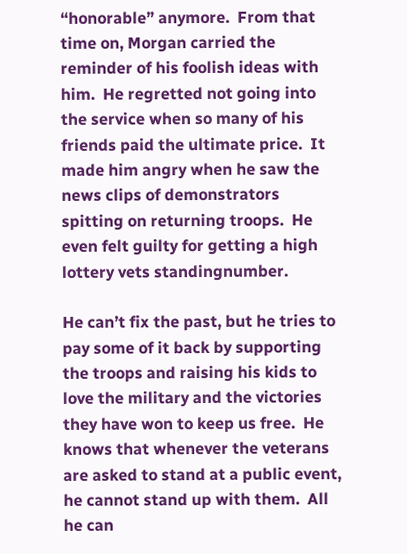“honorable” anymore.  From that time on, Morgan carried the reminder of his foolish ideas with him.  He regretted not going into the service when so many of his friends paid the ultimate price.  It made him angry when he saw the news clips of demonstrators spitting on returning troops.  He even felt guilty for getting a high lottery vets standingnumber.

He can’t fix the past, but he tries to pay some of it back by supporting the troops and raising his kids to love the military and the victories they have won to keep us free.  He knows that whenever the veterans are asked to stand at a public event, he cannot stand up with them.  All he can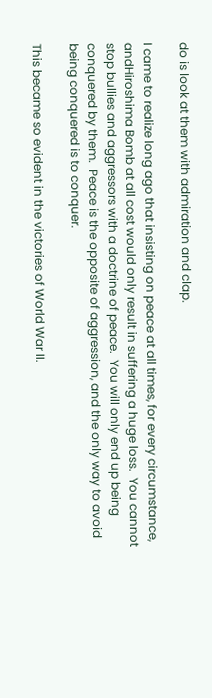do is look at them with admiration and clap.

I came to realize long ago that insisting on peace at all times, for every circumstance, andHiroshima Bomb at all cost would only result in suffering a huge loss.  You cannot stop bullies and aggressors with a doctrine of peace.  You will only end up being conquered by them.  Peace is the opposite of aggression, and the only way to avoid being conquered is to conquer.

This became so evident in the victories of World War II.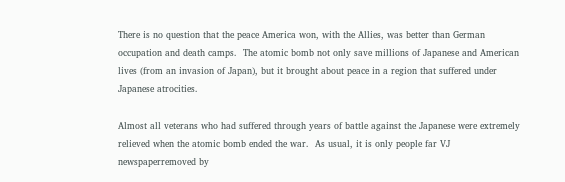There is no question that the peace America won, with the Allies, was better than German occupation and death camps.  The atomic bomb not only save millions of Japanese and American lives (from an invasion of Japan), but it brought about peace in a region that suffered under Japanese atrocities.

Almost all veterans who had suffered through years of battle against the Japanese were extremely relieved when the atomic bomb ended the war.  As usual, it is only people far VJ newspaperremoved by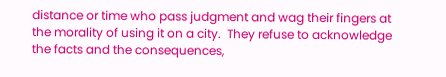distance or time who pass judgment and wag their fingers at the morality of using it on a city.  They refuse to acknowledge the facts and the consequences,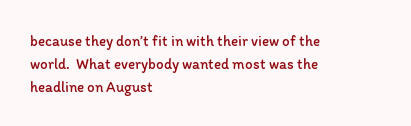because they don’t fit in with their view of the world.  What everybody wanted most was the headline on August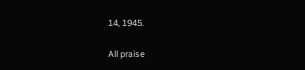14, 1945.

All praise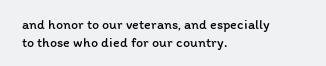and honor to our veterans, and especially to those who died for our country.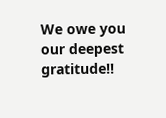We owe you our deepest gratitude!!